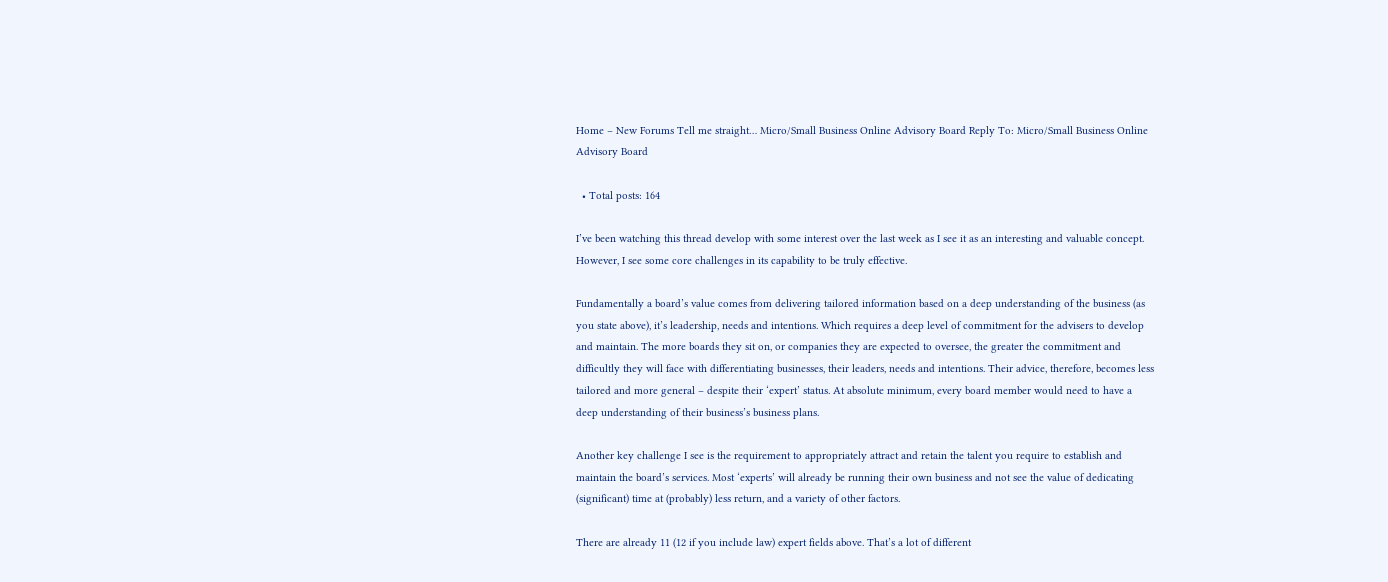Home – New Forums Tell me straight… Micro/Small Business Online Advisory Board Reply To: Micro/Small Business Online Advisory Board

  • Total posts: 164

I’ve been watching this thread develop with some interest over the last week as I see it as an interesting and valuable concept. However, I see some core challenges in its capability to be truly effective.

Fundamentally a board’s value comes from delivering tailored information based on a deep understanding of the business (as you state above), it’s leadership, needs and intentions. Which requires a deep level of commitment for the advisers to develop and maintain. The more boards they sit on, or companies they are expected to oversee, the greater the commitment and difficultly they will face with differentiating businesses, their leaders, needs and intentions. Their advice, therefore, becomes less tailored and more general – despite their ‘expert’ status. At absolute minimum, every board member would need to have a deep understanding of their business’s business plans.

Another key challenge I see is the requirement to appropriately attract and retain the talent you require to establish and maintain the board’s services. Most ‘experts’ will already be running their own business and not see the value of dedicating (significant) time at (probably) less return, and a variety of other factors.

There are already 11 (12 if you include law) expert fields above. That’s a lot of different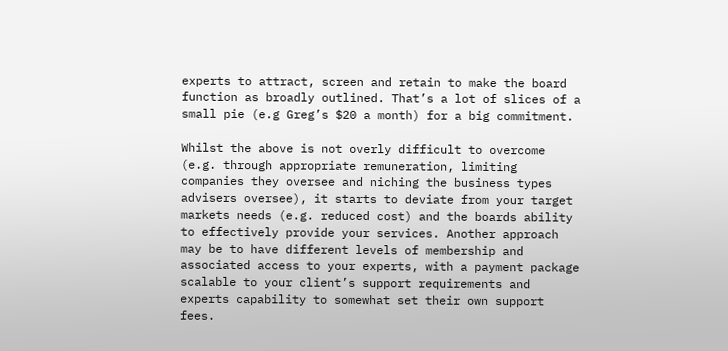experts to attract, screen and retain to make the board function as broadly outlined. That’s a lot of slices of a small pie (e.g Greg’s $20 a month) for a big commitment.

Whilst the above is not overly difficult to overcome (e.g. through appropriate remuneration, limiting companies they oversee and niching the business types advisers oversee), it starts to deviate from your target markets needs (e.g. reduced cost) and the boards ability to effectively provide your services. Another approach may be to have different levels of membership and associated access to your experts, with a payment package scalable to your client’s support requirements and experts capability to somewhat set their own support fees.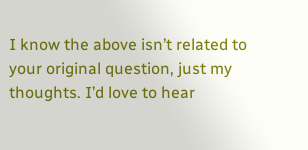I know the above isn’t related to your original question, just my thoughts. I’d love to hear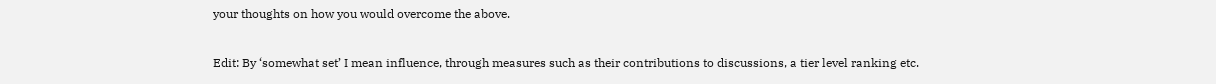your thoughts on how you would overcome the above.

Edit: By ‘somewhat set’ I mean influence, through measures such as their contributions to discussions, a tier level ranking etc.